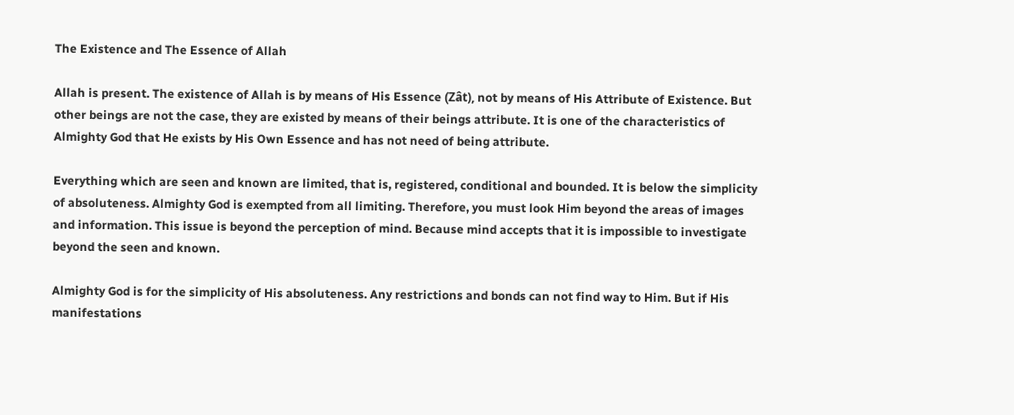The Existence and The Essence of Allah

Allah is present. The existence of Allah is by means of His Essence (Zât), not by means of His Attribute of Existence. But other beings are not the case, they are existed by means of their beings attribute. It is one of the characteristics of Almighty God that He exists by His Own Essence and has not need of being attribute.

Everything which are seen and known are limited, that is, registered, conditional and bounded. It is below the simplicity of absoluteness. Almighty God is exempted from all limiting. Therefore, you must look Him beyond the areas of images and information. This issue is beyond the perception of mind. Because mind accepts that it is impossible to investigate beyond the seen and known.

Almighty God is for the simplicity of His absoluteness. Any restrictions and bonds can not find way to Him. But if His manifestations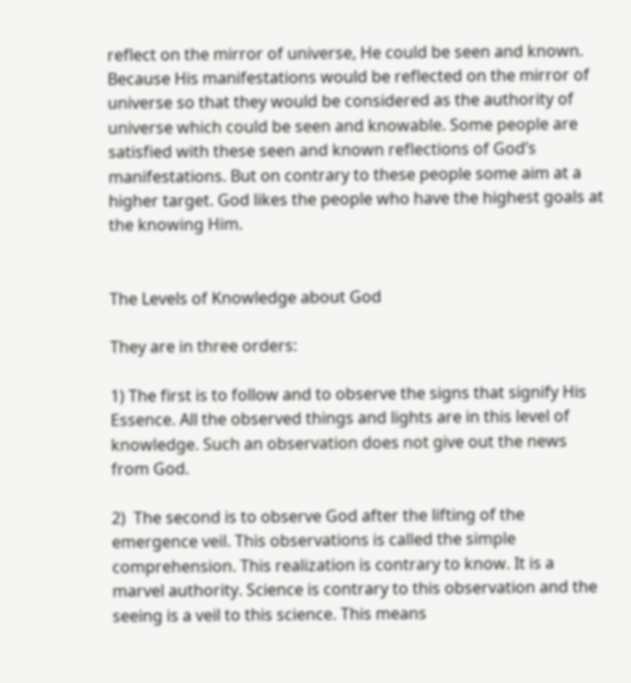reflect on the mirror of universe, He could be seen and known. Because His manifestations would be reflected on the mirror of universe so that they would be considered as the authority of universe which could be seen and knowable. Some people are satisfied with these seen and known reflections of God’s manifestations. But on contrary to these people some aim at a higher target. God likes the people who have the highest goals at the knowing Him.


The Levels of Knowledge about God

They are in three orders:

1) The first is to follow and to observe the signs that signify His Essence. All the observed things and lights are in this level of knowledge. Such an observation does not give out the news from God.

2)  The second is to observe God after the lifting of the emergence veil. This observations is called the simple comprehension. This realization is contrary to know. It is a marvel authority. Science is contrary to this observation and the seeing is a veil to this science. This means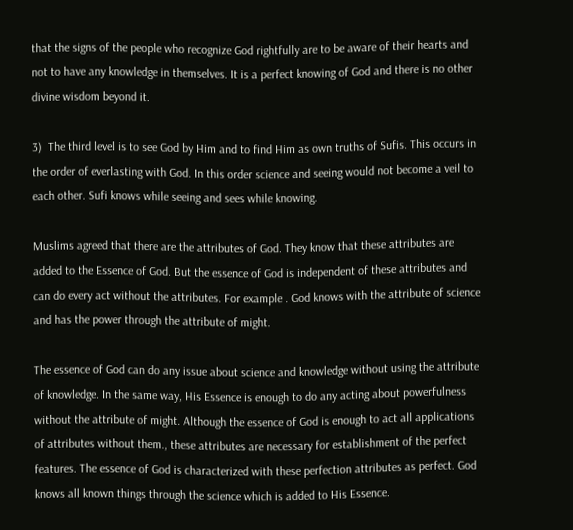that the signs of the people who recognize God rightfully are to be aware of their hearts and not to have any knowledge in themselves. It is a perfect knowing of God and there is no other divine wisdom beyond it.

3)  The third level is to see God by Him and to find Him as own truths of Sufis. This occurs in the order of everlasting with God. In this order science and seeing would not become a veil to each other. Sufi knows while seeing and sees while knowing.

Muslims agreed that there are the attributes of God. They know that these attributes are added to the Essence of God. But the essence of God is independent of these attributes and can do every act without the attributes. For example . God knows with the attribute of science and has the power through the attribute of might.

The essence of God can do any issue about science and knowledge without using the attribute of knowledge. In the same way, His Essence is enough to do any acting about powerfulness without the attribute of might. Although the essence of God is enough to act all applications of attributes without them., these attributes are necessary for establishment of the perfect features. The essence of God is characterized with these perfection attributes as perfect. God knows all known things through the science which is added to His Essence.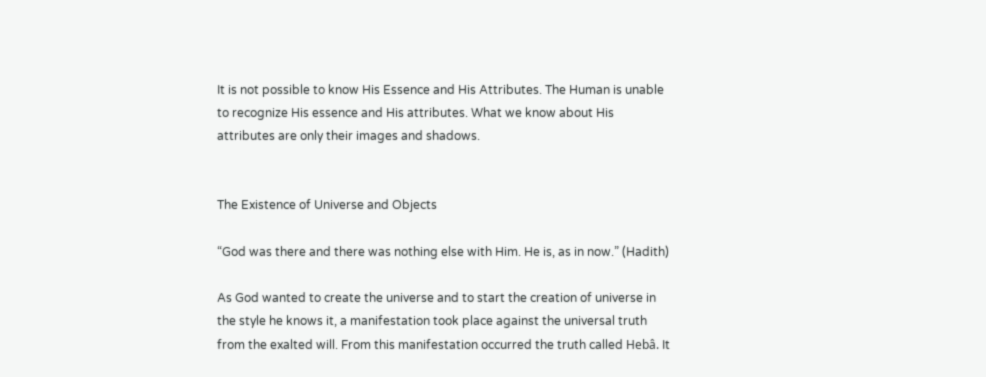It is not possible to know His Essence and His Attributes. The Human is unable to recognize His essence and His attributes. What we know about His attributes are only their images and shadows.


The Existence of Universe and Objects

“God was there and there was nothing else with Him. He is, as in now.” (Hadith)

As God wanted to create the universe and to start the creation of universe in the style he knows it, a manifestation took place against the universal truth from the exalted will. From this manifestation occurred the truth called Hebâ. It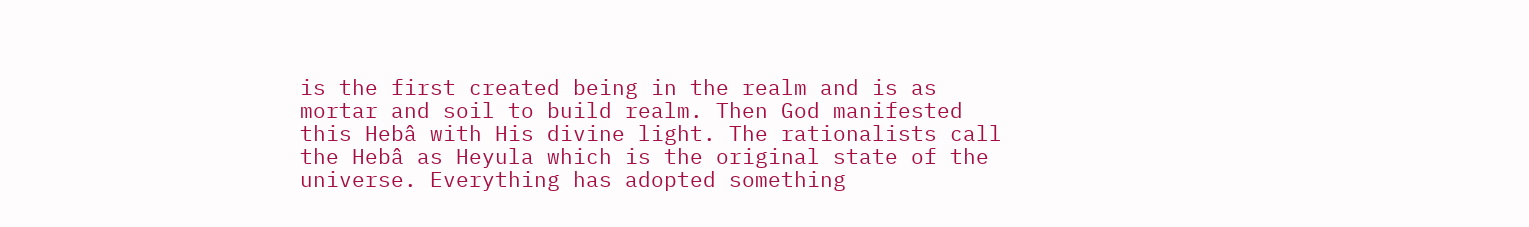is the first created being in the realm and is as mortar and soil to build realm. Then God manifested this Hebâ with His divine light. The rationalists call the Hebâ as Heyula which is the original state of the universe. Everything has adopted something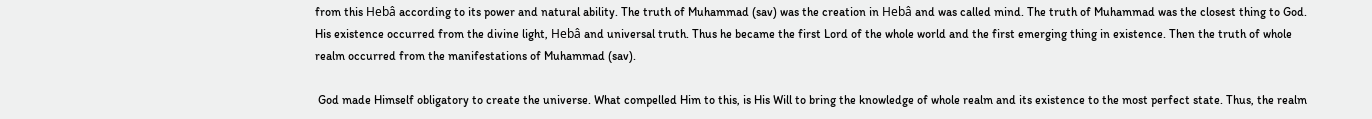from this Hebâ according to its power and natural ability. The truth of Muhammad (sav) was the creation in Hebâ and was called mind. The truth of Muhammad was the closest thing to God. His existence occurred from the divine light, Hebâ and universal truth. Thus he became the first Lord of the whole world and the first emerging thing in existence. Then the truth of whole realm occurred from the manifestations of Muhammad (sav).

 God made Himself obligatory to create the universe. What compelled Him to this, is His Will to bring the knowledge of whole realm and its existence to the most perfect state. Thus, the realm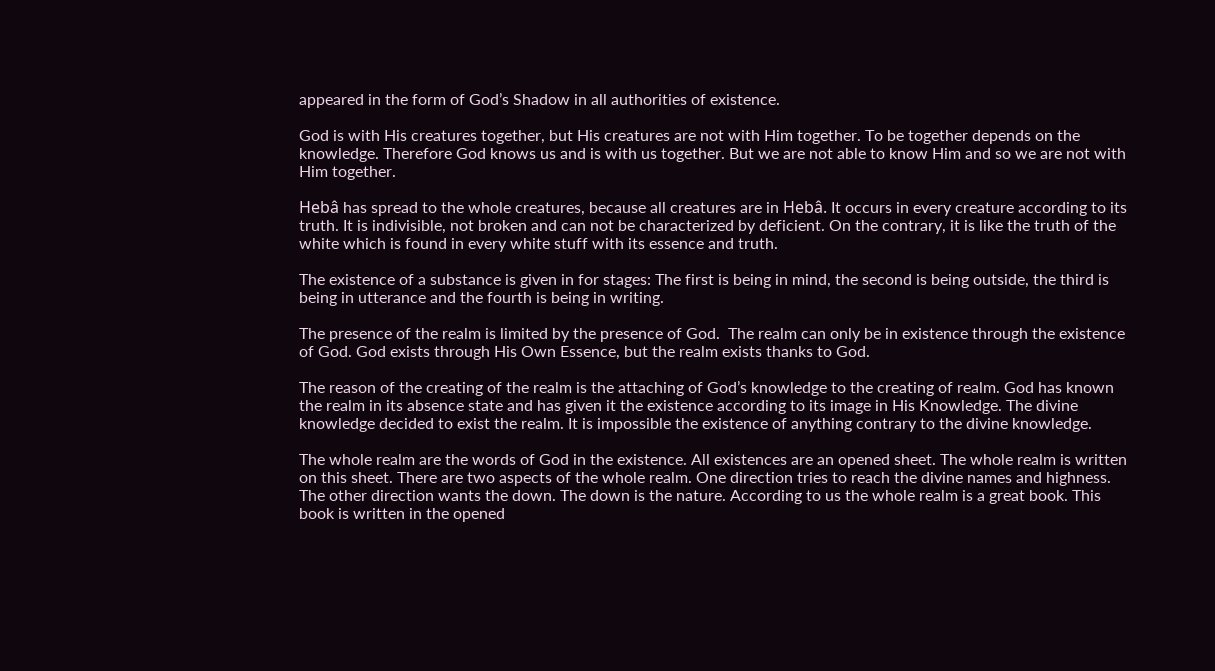appeared in the form of God’s Shadow in all authorities of existence.

God is with His creatures together, but His creatures are not with Him together. To be together depends on the knowledge. Therefore God knows us and is with us together. But we are not able to know Him and so we are not with Him together.

Hebâ has spread to the whole creatures, because all creatures are in Hebâ. It occurs in every creature according to its truth. It is indivisible, not broken and can not be characterized by deficient. On the contrary, it is like the truth of the white which is found in every white stuff with its essence and truth.

The existence of a substance is given in for stages: The first is being in mind, the second is being outside, the third is being in utterance and the fourth is being in writing.

The presence of the realm is limited by the presence of God.  The realm can only be in existence through the existence of God. God exists through His Own Essence, but the realm exists thanks to God.

The reason of the creating of the realm is the attaching of God’s knowledge to the creating of realm. God has known the realm in its absence state and has given it the existence according to its image in His Knowledge. The divine knowledge decided to exist the realm. It is impossible the existence of anything contrary to the divine knowledge.

The whole realm are the words of God in the existence. All existences are an opened sheet. The whole realm is written on this sheet. There are two aspects of the whole realm. One direction tries to reach the divine names and highness. The other direction wants the down. The down is the nature. According to us the whole realm is a great book. This book is written in the opened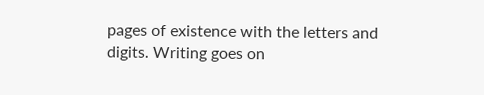pages of existence with the letters and digits. Writing goes on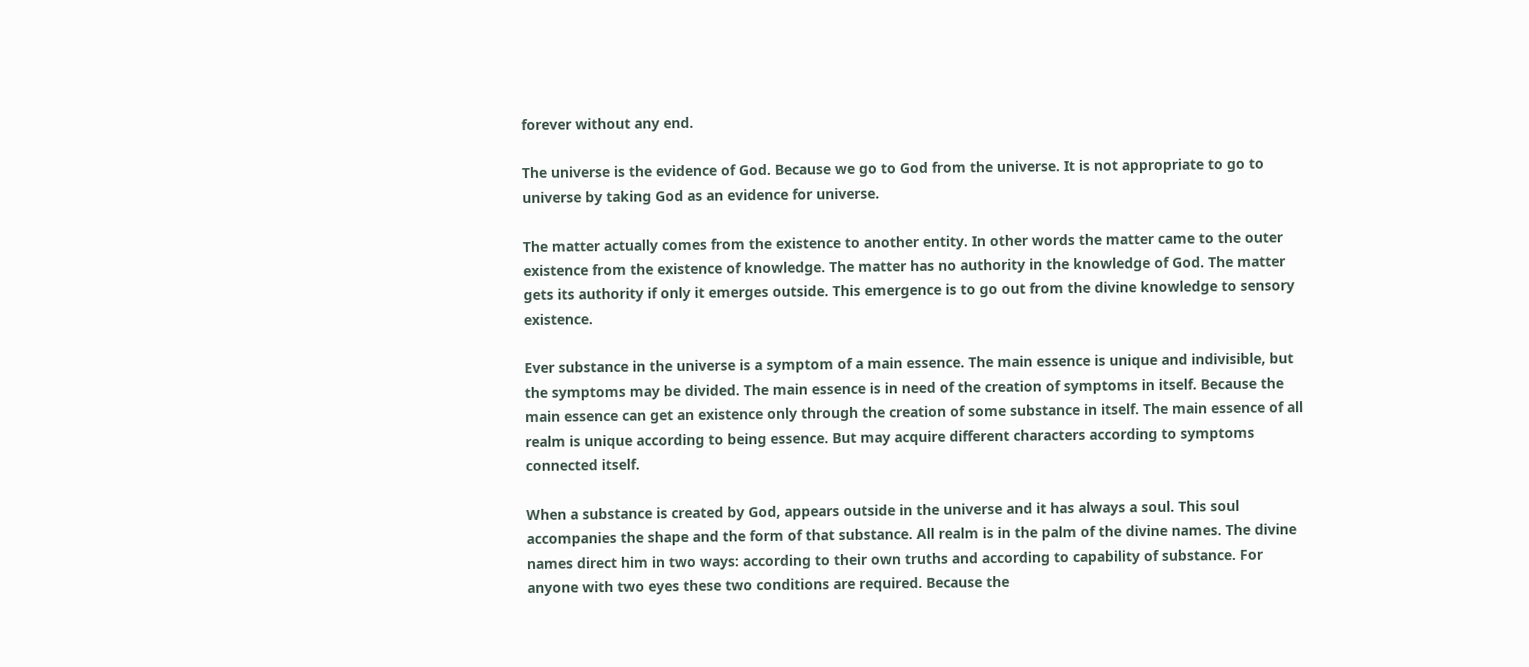forever without any end.

The universe is the evidence of God. Because we go to God from the universe. It is not appropriate to go to universe by taking God as an evidence for universe.

The matter actually comes from the existence to another entity. In other words the matter came to the outer existence from the existence of knowledge. The matter has no authority in the knowledge of God. The matter gets its authority if only it emerges outside. This emergence is to go out from the divine knowledge to sensory existence.

Ever substance in the universe is a symptom of a main essence. The main essence is unique and indivisible, but the symptoms may be divided. The main essence is in need of the creation of symptoms in itself. Because the main essence can get an existence only through the creation of some substance in itself. The main essence of all realm is unique according to being essence. But may acquire different characters according to symptoms connected itself.

When a substance is created by God, appears outside in the universe and it has always a soul. This soul accompanies the shape and the form of that substance. All realm is in the palm of the divine names. The divine names direct him in two ways: according to their own truths and according to capability of substance. For anyone with two eyes these two conditions are required. Because the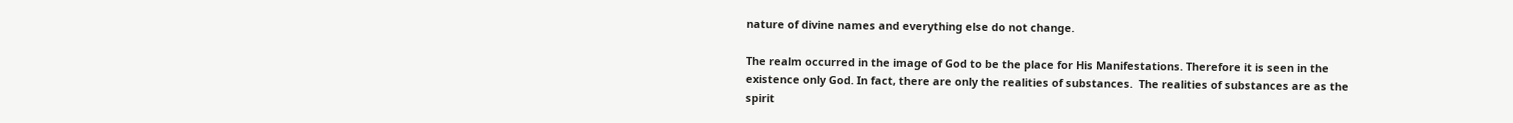nature of divine names and everything else do not change.

The realm occurred in the image of God to be the place for His Manifestations. Therefore it is seen in the existence only God. In fact, there are only the realities of substances.  The realities of substances are as the spirit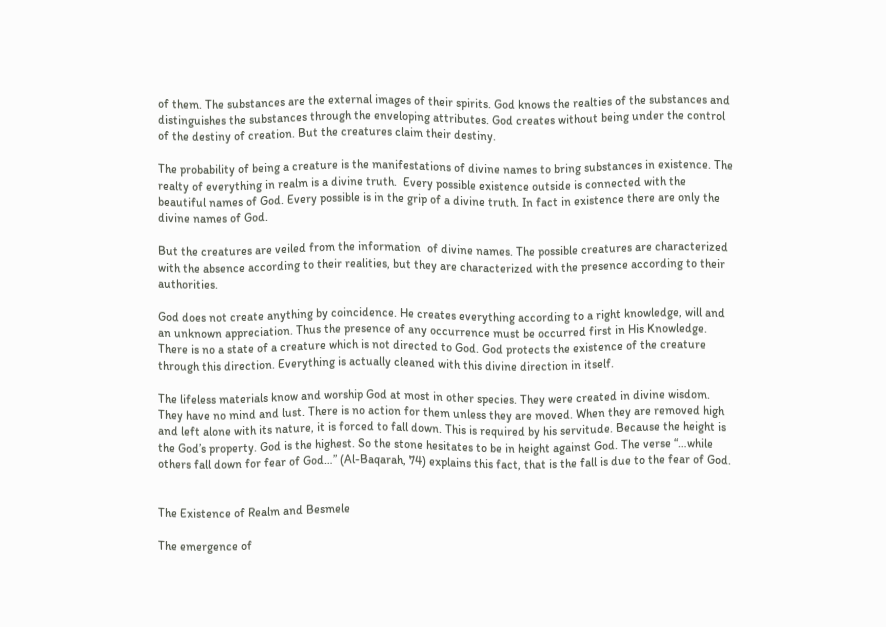of them. The substances are the external images of their spirits. God knows the realties of the substances and distinguishes the substances through the enveloping attributes. God creates without being under the control of the destiny of creation. But the creatures claim their destiny.

The probability of being a creature is the manifestations of divine names to bring substances in existence. The realty of everything in realm is a divine truth.  Every possible existence outside is connected with the beautiful names of God. Every possible is in the grip of a divine truth. In fact in existence there are only the divine names of God.

But the creatures are veiled from the information  of divine names. The possible creatures are characterized with the absence according to their realities, but they are characterized with the presence according to their authorities.

God does not create anything by coincidence. He creates everything according to a right knowledge, will and an unknown appreciation. Thus the presence of any occurrence must be occurred first in His Knowledge. There is no a state of a creature which is not directed to God. God protects the existence of the creature through this direction. Everything is actually cleaned with this divine direction in itself.

The lifeless materials know and worship God at most in other species. They were created in divine wisdom. They have no mind and lust. There is no action for them unless they are moved. When they are removed high and left alone with its nature, it is forced to fall down. This is required by his servitude. Because the height is the God’s property. God is the highest. So the stone hesitates to be in height against God. The verse “…while others fall down for fear of God…” (Al-Baqarah, 74) explains this fact, that is the fall is due to the fear of God.


The Existence of Realm and Besmele

The emergence of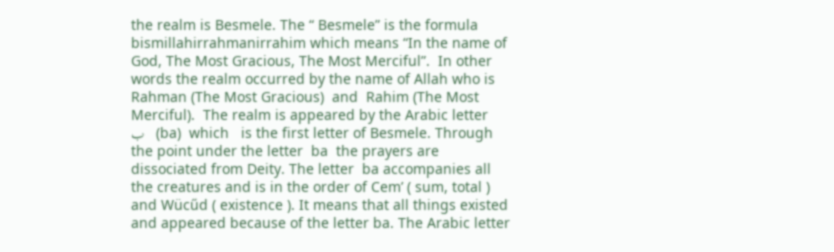the realm is Besmele. The “ Besmele” is the formula  bismillahirrahmanirrahim which means “In the name of God, The Most Gracious, The Most Merciful”.  In other words the realm occurred by the name of Allah who is  Rahman (The Most Gracious)  and  Rahim (The Most Merciful).  The realm is appeared by the Arabic letter   ب   (ba)  which   is the first letter of Besmele. Through the point under the letter  ba  the prayers are dissociated from Deity. The letter  ba accompanies all the creatures and is in the order of Cem’ ( sum, total )  and Wücűd ( existence ). It means that all things existed and appeared because of the letter ba. The Arabic letter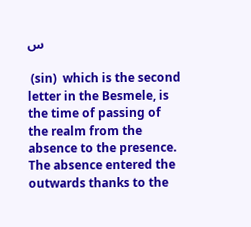س

 (sin)  which is the second letter in the Besmele, is the time of passing of the realm from the absence to the presence. The absence entered the outwards thanks to the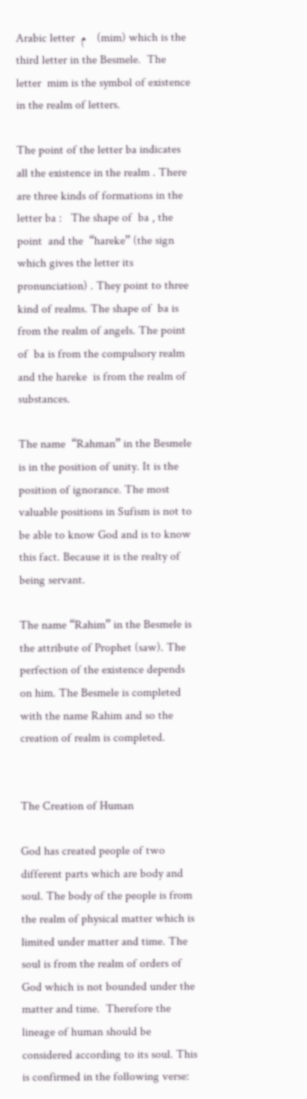Arabic letter  م   (mim) which is the third letter in the Besmele.  The  letter  mim is the symbol of existence in the realm of letters.

The point of the letter ba indicates  all the existence in the realm . There are three kinds of formations in the letter ba :   The shape of  ba , the point  and the  “hareke” (the sign which gives the letter its pronunciation) . They point to three kind of realms. The shape of  ba is from the realm of angels. The point of  ba is from the compulsory realm and the hareke  is from the realm of substances.

The name  “Rahman” in the Besmele is in the position of unity. It is the position of ignorance. The most valuable positions in Sufism is not to be able to know God and is to know this fact. Because it is the realty of being servant.

The name “Rahim” in the Besmele is the attribute of Prophet (saw). The perfection of the existence depends on him. The Besmele is completed with the name Rahim and so the creation of realm is completed.


The Creation of Human

God has created people of two different parts which are body and soul. The body of the people is from the realm of physical matter which is limited under matter and time. The soul is from the realm of orders of God which is not bounded under the matter and time.  Therefore the lineage of human should be considered according to its soul. This is confirmed in the following verse: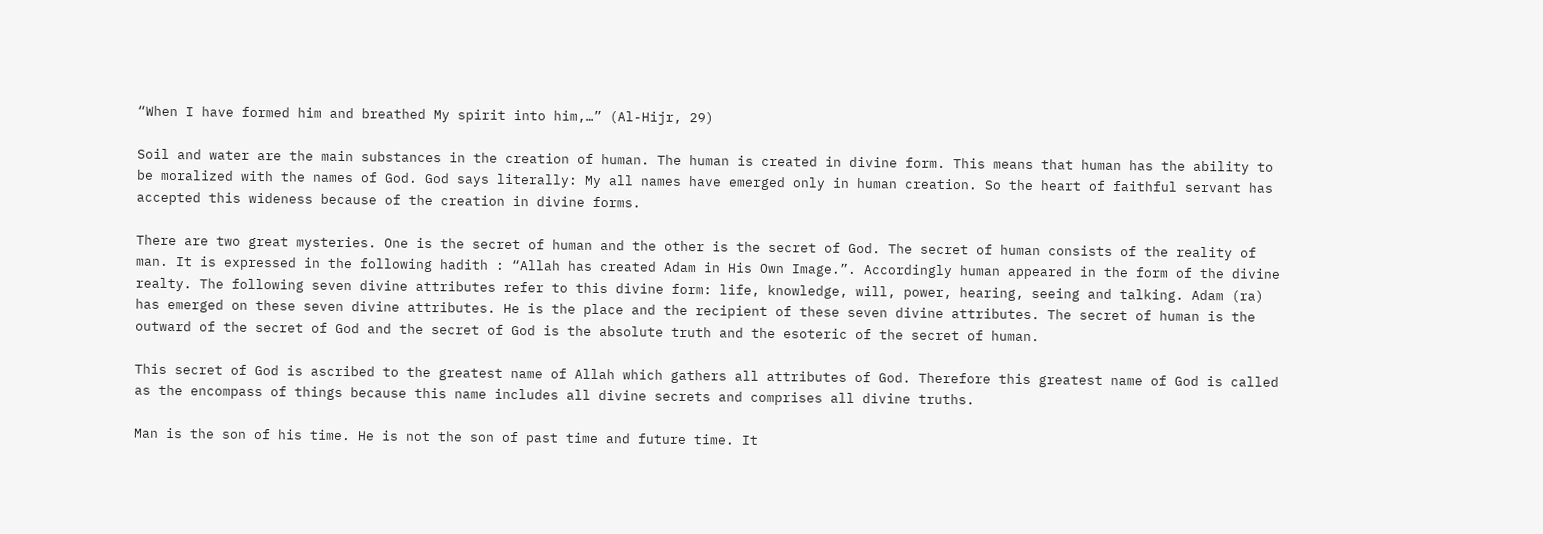“When I have formed him and breathed My spirit into him,…” (Al-Hijr, 29)

Soil and water are the main substances in the creation of human. The human is created in divine form. This means that human has the ability to be moralized with the names of God. God says literally: My all names have emerged only in human creation. So the heart of faithful servant has accepted this wideness because of the creation in divine forms.

There are two great mysteries. One is the secret of human and the other is the secret of God. The secret of human consists of the reality of man. It is expressed in the following hadith : “Allah has created Adam in His Own Image.”. Accordingly human appeared in the form of the divine realty. The following seven divine attributes refer to this divine form: life, knowledge, will, power, hearing, seeing and talking. Adam (ra) has emerged on these seven divine attributes. He is the place and the recipient of these seven divine attributes. The secret of human is the outward of the secret of God and the secret of God is the absolute truth and the esoteric of the secret of human.

This secret of God is ascribed to the greatest name of Allah which gathers all attributes of God. Therefore this greatest name of God is called as the encompass of things because this name includes all divine secrets and comprises all divine truths.

Man is the son of his time. He is not the son of past time and future time. It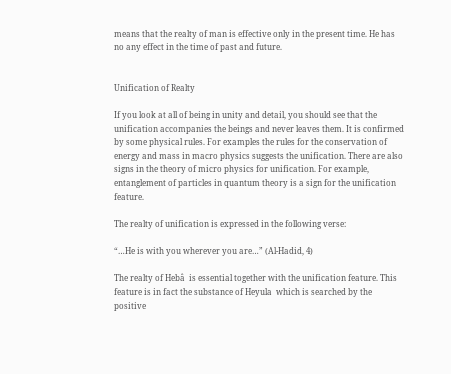means that the realty of man is effective only in the present time. He has no any effect in the time of past and future.


Unification of Realty

If you look at all of being in unity and detail, you should see that the unification accompanies the beings and never leaves them. It is confirmed by some physical rules. For examples the rules for the conservation of energy and mass in macro physics suggests the unification. There are also signs in the theory of micro physics for unification. For example, entanglement of particles in quantum theory is a sign for the unification feature.

The realty of unification is expressed in the following verse:

“…He is with you wherever you are…” (Al-Hadid, 4)

The realty of Hebâ  is essential together with the unification feature. This feature is in fact the substance of Heyula  which is searched by the positive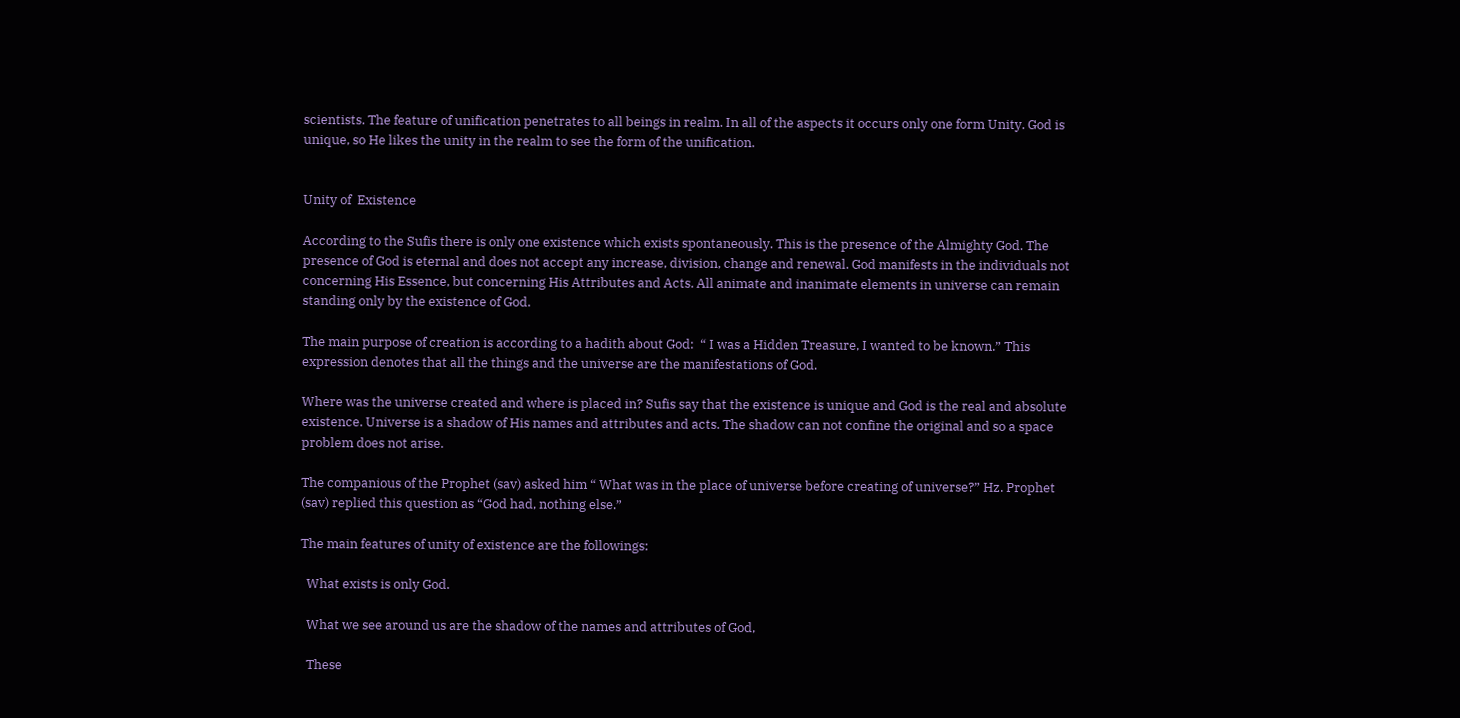scientists. The feature of unification penetrates to all beings in realm. In all of the aspects it occurs only one form Unity. God is unique, so He likes the unity in the realm to see the form of the unification.


Unity of  Existence

According to the Sufis there is only one existence which exists spontaneously. This is the presence of the Almighty God. The presence of God is eternal and does not accept any increase, division, change and renewal. God manifests in the individuals not concerning His Essence, but concerning His Attributes and Acts. All animate and inanimate elements in universe can remain standing only by the existence of God.

The main purpose of creation is according to a hadith about God:  “ I was a Hidden Treasure, I wanted to be known.” This expression denotes that all the things and the universe are the manifestations of God.

Where was the universe created and where is placed in? Sufis say that the existence is unique and God is the real and absolute existence. Universe is a shadow of His names and attributes and acts. The shadow can not confine the original and so a space problem does not arise.

The companious of the Prophet (sav) asked him “ What was in the place of universe before creating of universe?” Hz. Prophet (sav) replied this question as “God had, nothing else.”

The main features of unity of existence are the followings:

  What exists is only God.

  What we see around us are the shadow of the names and attributes of God,

  These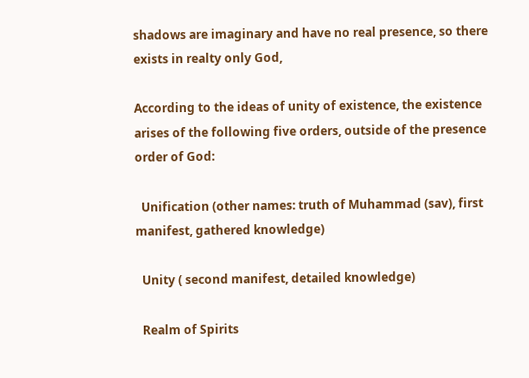shadows are imaginary and have no real presence, so there exists in realty only God,

According to the ideas of unity of existence, the existence arises of the following five orders, outside of the presence order of God:

  Unification (other names: truth of Muhammad (sav), first manifest, gathered knowledge)

  Unity ( second manifest, detailed knowledge)

  Realm of Spirits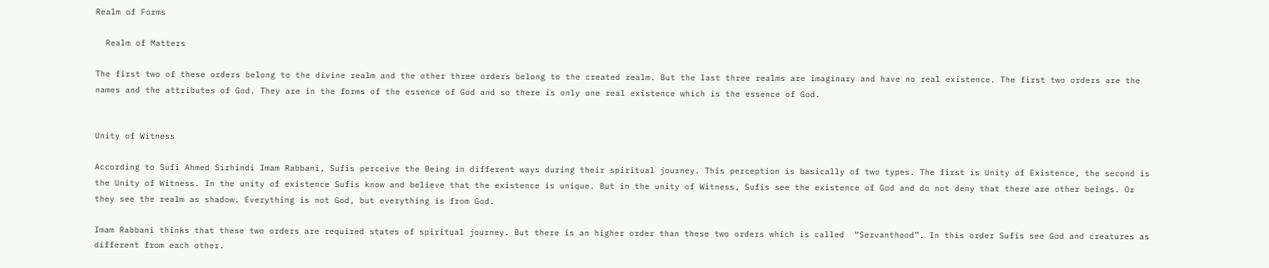Realm of Forms

  Realm of Matters

The first two of these orders belong to the divine realm and the other three orders belong to the created realm. But the last three realms are imaginary and have no real existence. The first two orders are the names and the attributes of God. They are in the forms of the essence of God and so there is only one real existence which is the essence of God.


Unity of Witness

According to Sufi Ahmed Sirhindi Imam Rabbani, Sufis perceive the Being in different ways during their spiritual journey. This perception is basically of two types. The first is Unity of Existence, the second is the Unity of Witness. In the unity of existence Sufis know and believe that the existence is unique. But in the unity of Witness, Sufis see the existence of God and do not deny that there are other beings. Or they see the realm as shadow. Everything is not God, but everything is from God.

Imam Rabbani thinks that these two orders are required states of spiritual journey. But there is an higher order than these two orders which is called  “Servanthood”. In this order Sufis see God and creatures as different from each other.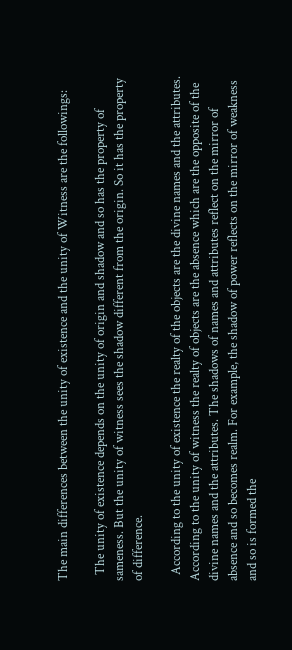The main differences between the unity of existence and the unity of Witness are the followings:

  The unity of existence depends on the unity of origin and shadow and so has the property of sameness. But the unity of witness sees the shadow different from the origin. So it has the property of difference.

  According to the unity of existence the realty of the objects are the divine names and the attributes. According to the unity of witness the realty of objects are the absence which are the opposite of the divine names and the attributes. The shadows of names and attributes reflect on the mirror of absence and so becomes realm. For example, the shadow of power reflects on the mirror of weakness and so is formed the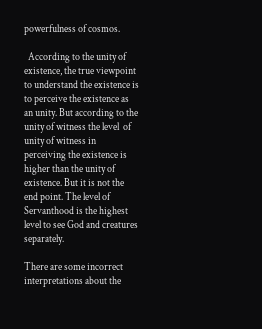powerfulness of cosmos.

  According to the unity of  existence, the true viewpoint  to understand the existence is to perceive the existence as an unity. But according to the unity of witness the level  of unity of witness in perceiving the existence is higher than the unity of existence. But it is not the end point. The level of Servanthood is the highest level to see God and creatures separately.

There are some incorrect interpretations about the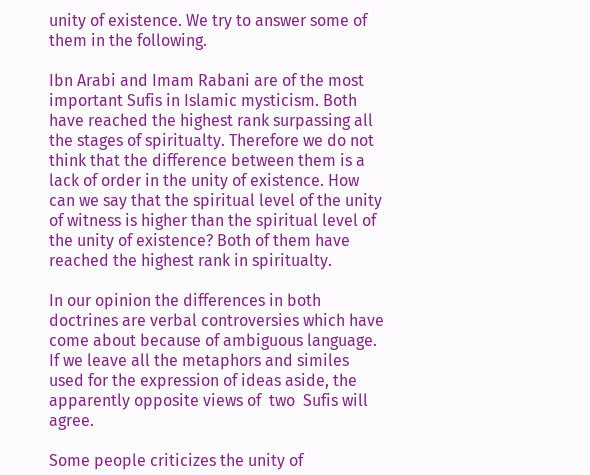unity of existence. We try to answer some of them in the following.

Ibn Arabi and Imam Rabani are of the most important Sufis in Islamic mysticism. Both have reached the highest rank surpassing all the stages of spiritualty. Therefore we do not think that the difference between them is a lack of order in the unity of existence. How can we say that the spiritual level of the unity of witness is higher than the spiritual level of the unity of existence? Both of them have reached the highest rank in spiritualty.

In our opinion the differences in both doctrines are verbal controversies which have come about because of ambiguous language. If we leave all the metaphors and similes used for the expression of ideas aside, the apparently opposite views of  two  Sufis will agree.

Some people criticizes the unity of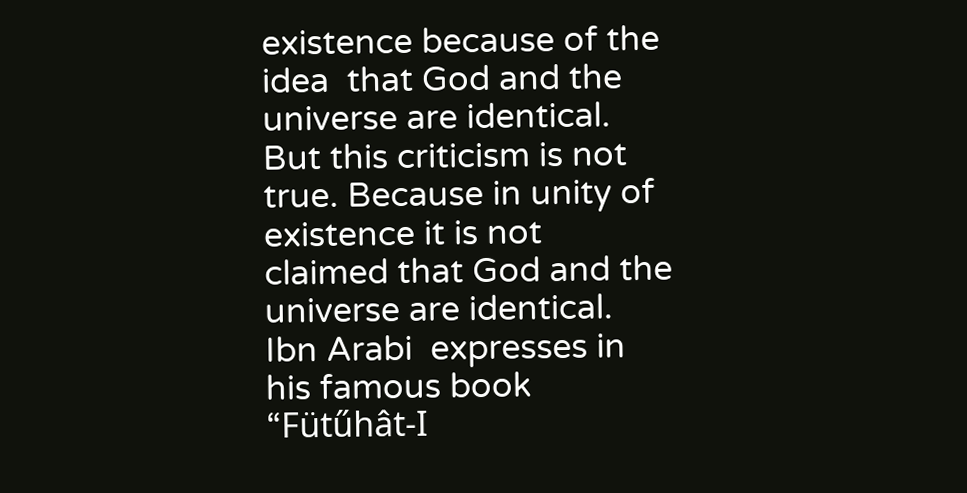existence because of the idea  that God and the universe are identical. But this criticism is not true. Because in unity of existence it is not claimed that God and the universe are identical. Ibn Arabi  expresses in his famous book “Fütűhât-I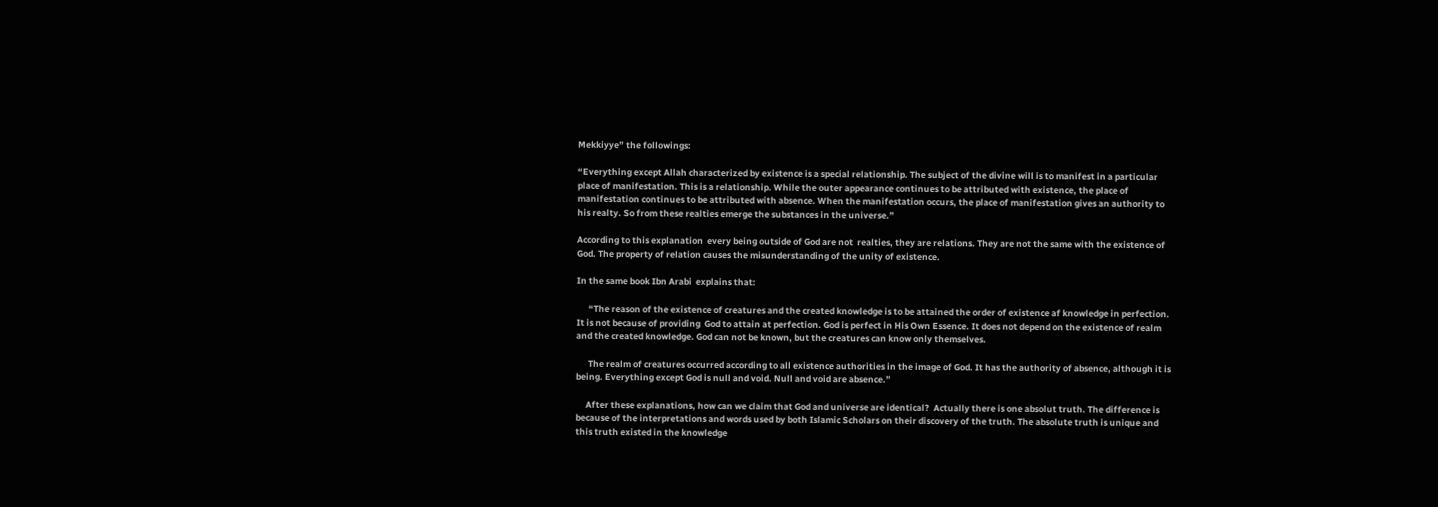Mekkiyye” the followings:

“Everything except Allah characterized by existence is a special relationship. The subject of the divine will is to manifest in a particular place of manifestation. This is a relationship. While the outer appearance continues to be attributed with existence, the place of manifestation continues to be attributed with absence. When the manifestation occurs, the place of manifestation gives an authority to his realty. So from these realties emerge the substances in the universe.”

According to this explanation  every being outside of God are not  realties, they are relations. They are not the same with the existence of God. The property of relation causes the misunderstanding of the unity of existence.

In the same book Ibn Arabi  explains that:

      “The reason of the existence of creatures and the created knowledge is to be attained the order of existence af knowledge in perfection. It is not because of providing  God to attain at perfection. God is perfect in His Own Essence. It does not depend on the existence of realm and the created knowledge. God can not be known, but the creatures can know only themselves.

      The realm of creatures occurred according to all existence authorities in the image of God. It has the authority of absence, although it is being. Everything except God is null and void. Null and void are absence.”

     After these explanations, how can we claim that God and universe are identical?  Actually there is one absolut truth. The difference is because of the interpretations and words used by both Islamic Scholars on their discovery of the truth. The absolute truth is unique and this truth existed in the knowledge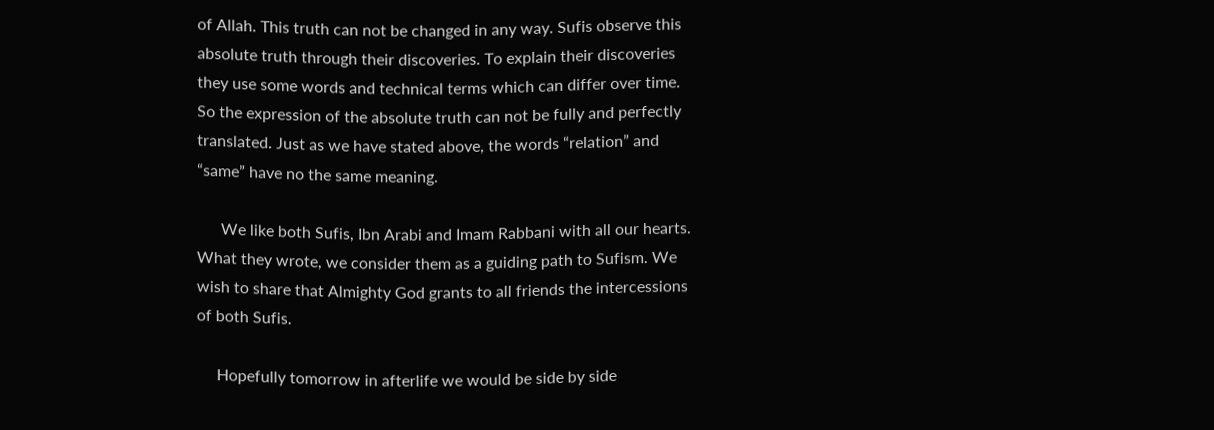of Allah. This truth can not be changed in any way. Sufis observe this absolute truth through their discoveries. To explain their discoveries they use some words and technical terms which can differ over time. So the expression of the absolute truth can not be fully and perfectly translated. Just as we have stated above, the words “relation” and “same” have no the same meaning.

      We like both Sufis, Ibn Arabi and Imam Rabbani with all our hearts. What they wrote, we consider them as a guiding path to Sufism. We wish to share that Almighty God grants to all friends the intercessions of both Sufis.

     Hopefully tomorrow in afterlife we would be side by side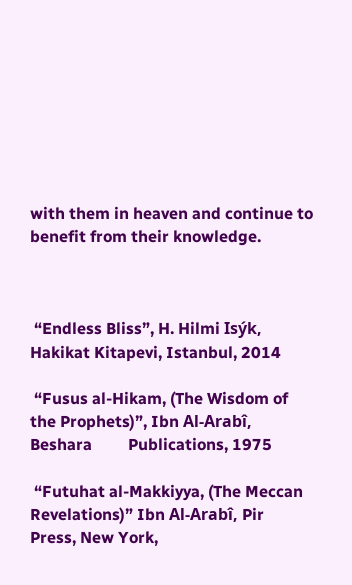with them in heaven and continue to benefit from their knowledge.



 “Endless Bliss”, H. Hilmi Isýk, Hakikat Kitapevi, Istanbul, 2014

 “Fusus al-Hikam, (The Wisdom of the Prophets)”, Ibn Al-Arabî, Beshara         Publications, 1975

 “Futuhat al-Makkiyya, (The Meccan Revelations)” Ibn Al-Arabî, Pir Press, New York,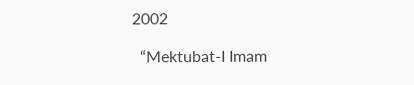2002

  “Mektubat-I Imam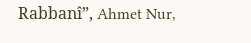Rabbanî”, Ahmet Nur,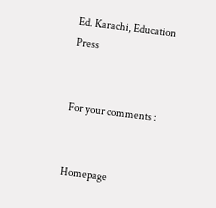Ed. Karachi, Education Press


For your comments :


Homepage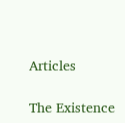Articles

The Existence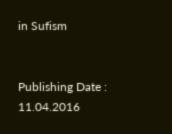in Sufism


Publishing Date :   11.04.2016